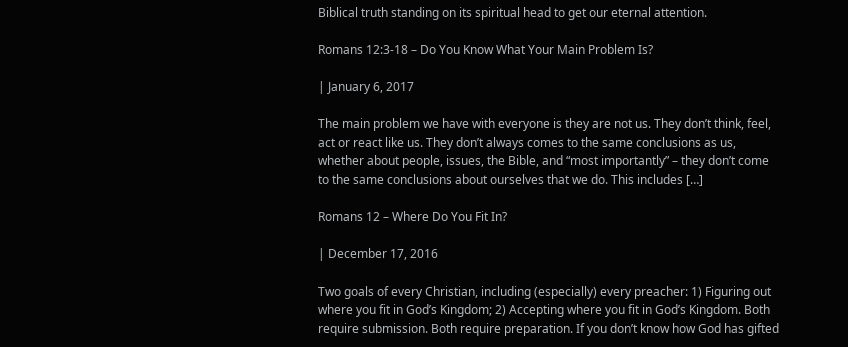Biblical truth standing on its spiritual head to get our eternal attention.

Romans 12:3-18 – Do You Know What Your Main Problem Is?

| January 6, 2017

The main problem we have with everyone is they are not us. They don’t think, feel, act or react like us. They don’t always comes to the same conclusions as us, whether about people, issues, the Bible, and “most importantly” – they don’t come to the same conclusions about ourselves that we do. This includes […]

Romans 12 – Where Do You Fit In?

| December 17, 2016

Two goals of every Christian, including (especially) every preacher: 1) Figuring out where you fit in God’s Kingdom; 2) Accepting where you fit in God’s Kingdom. Both require submission. Both require preparation. If you don’t know how God has gifted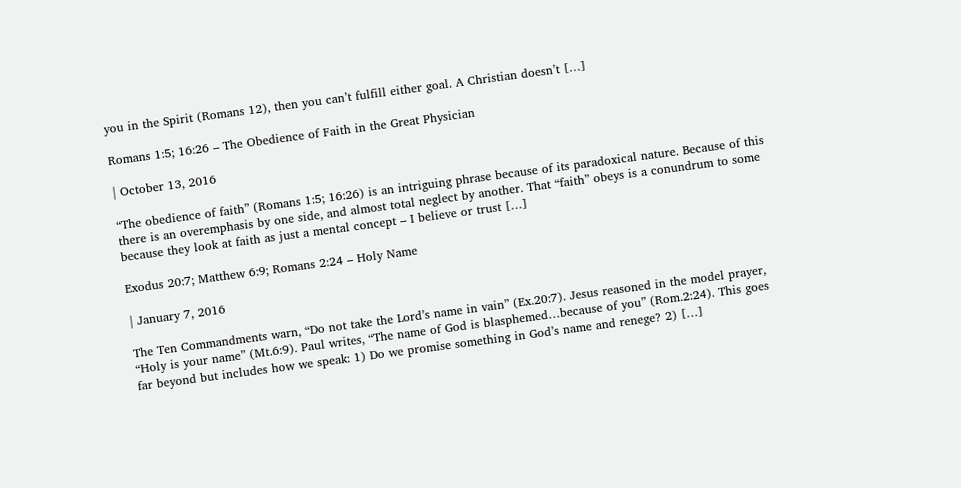you in the Spirit (Romans 12), then you can’t fulfill either goal. A Christian doesn’t […]

Romans 1:5; 16:26 – The Obedience of Faith in the Great Physician

| October 13, 2016

“The obedience of faith” (Romans 1:5; 16:26) is an intriguing phrase because of its paradoxical nature. Because of this there is an overemphasis by one side, and almost total neglect by another. That “faith” obeys is a conundrum to some because they look at faith as just a mental concept – I believe or trust […]

Exodus 20:7; Matthew 6:9; Romans 2:24 – Holy Name

| January 7, 2016

The Ten Commandments warn, “Do not take the Lord’s name in vain” (Ex.20:7). Jesus reasoned in the model prayer, “Holy is your name” (Mt.6:9). Paul writes, “The name of God is blasphemed…because of you” (Rom.2:24). This goes far beyond but includes how we speak: 1) Do we promise something in God’s name and renege? 2) […]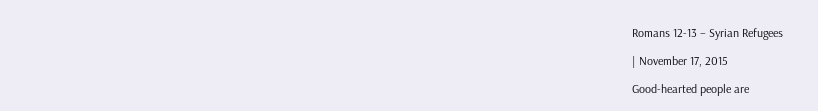Romans 12-13 – Syrian Refugees

| November 17, 2015

Good-hearted people are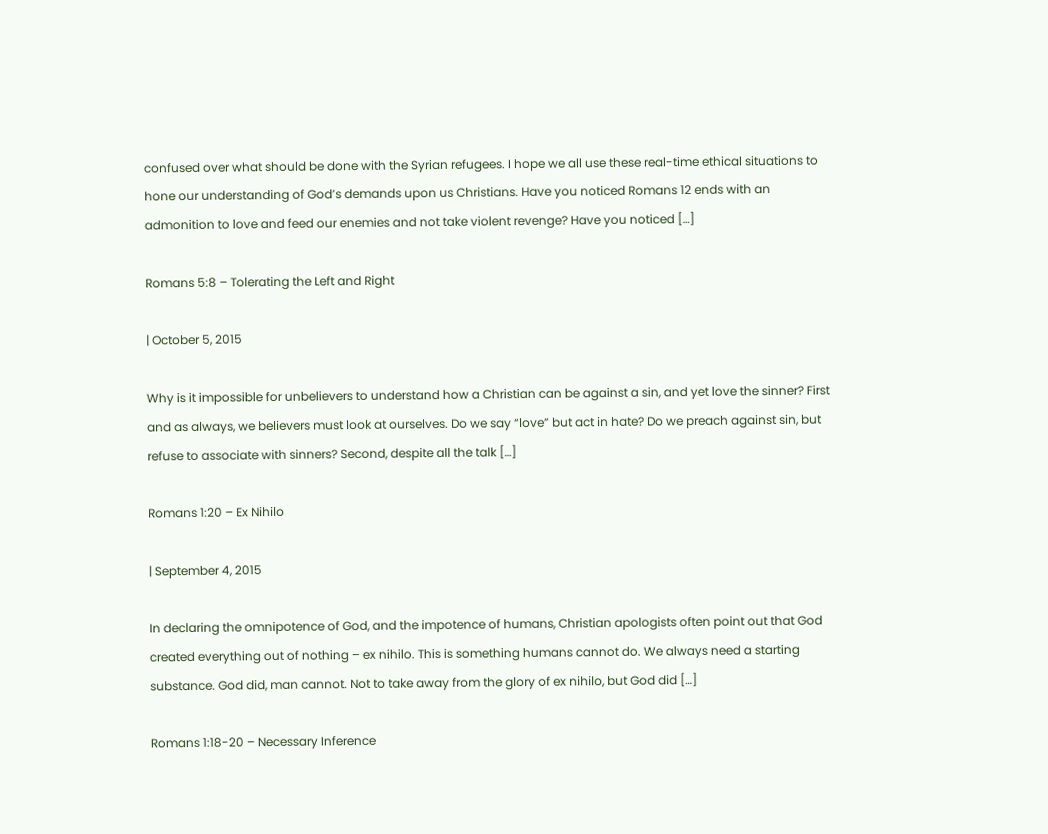confused over what should be done with the Syrian refugees. I hope we all use these real-time ethical situations to hone our understanding of God’s demands upon us Christians. Have you noticed Romans 12 ends with an admonition to love and feed our enemies and not take violent revenge? Have you noticed […]

Romans 5:8 – Tolerating the Left and Right

| October 5, 2015

Why is it impossible for unbelievers to understand how a Christian can be against a sin, and yet love the sinner? First and as always, we believers must look at ourselves. Do we say “love” but act in hate? Do we preach against sin, but refuse to associate with sinners? Second, despite all the talk […]

Romans 1:20 – Ex Nihilo

| September 4, 2015

In declaring the omnipotence of God, and the impotence of humans, Christian apologists often point out that God created everything out of nothing – ex nihilo. This is something humans cannot do. We always need a starting substance. God did, man cannot. Not to take away from the glory of ex nihilo, but God did […]

Romans 1:18-20 – Necessary Inference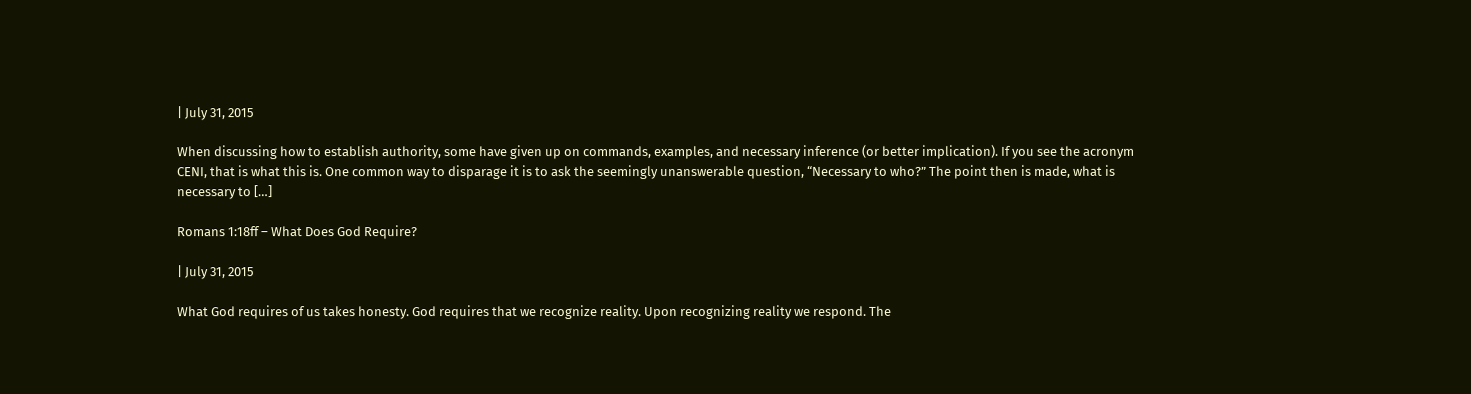| July 31, 2015

When discussing how to establish authority, some have given up on commands, examples, and necessary inference (or better implication). If you see the acronym CENI, that is what this is. One common way to disparage it is to ask the seemingly unanswerable question, “Necessary to who?” The point then is made, what is necessary to […]

Romans 1:18ff – What Does God Require?

| July 31, 2015

What God requires of us takes honesty. God requires that we recognize reality. Upon recognizing reality we respond. The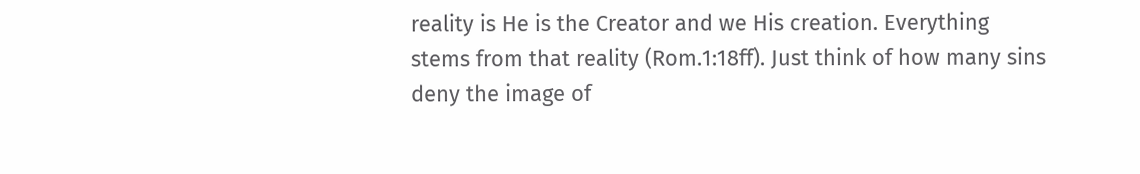reality is He is the Creator and we His creation. Everything stems from that reality (Rom.1:18ff). Just think of how many sins deny the image of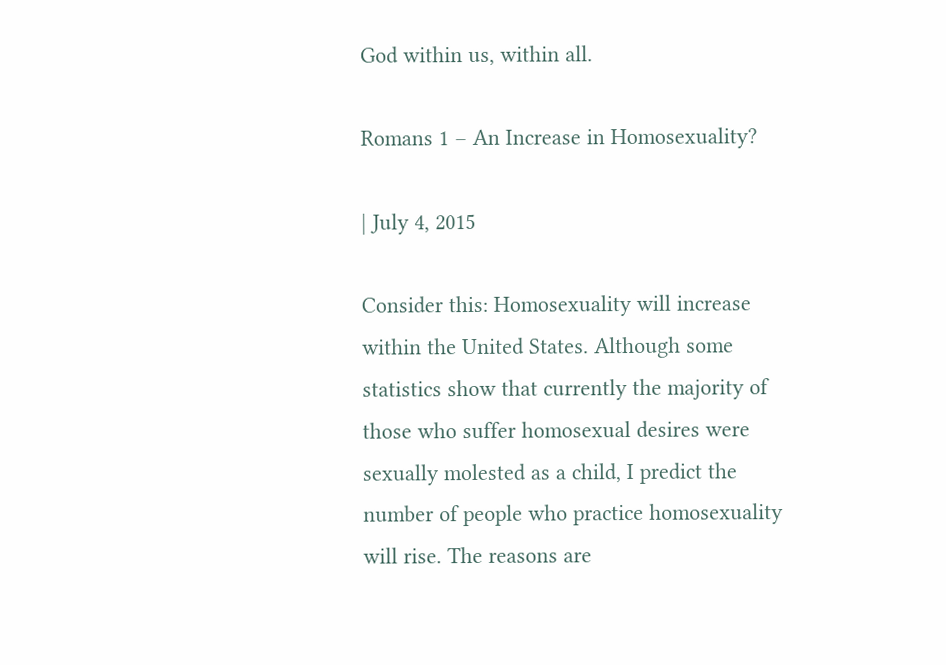God within us, within all.

Romans 1 – An Increase in Homosexuality?

| July 4, 2015

Consider this: Homosexuality will increase within the United States. Although some statistics show that currently the majority of those who suffer homosexual desires were sexually molested as a child, I predict the number of people who practice homosexuality will rise. The reasons are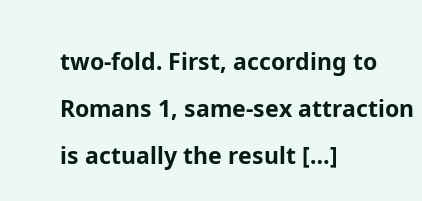two-fold. First, according to Romans 1, same-sex attraction is actually the result […]